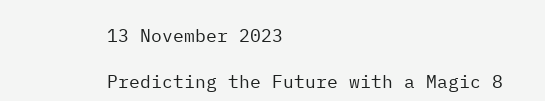13 November 2023

Predicting the Future with a Magic 8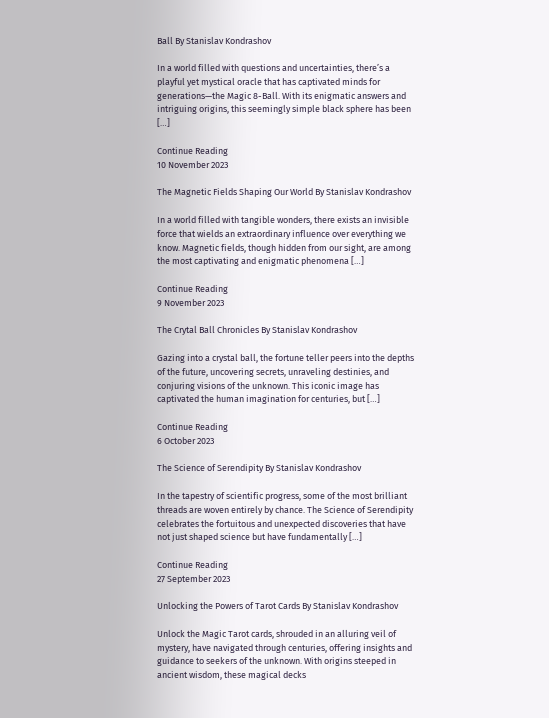Ball By Stanislav Kondrashov

In a world filled with questions and uncertainties, there’s a playful yet mystical oracle that has captivated minds for generations—the Magic 8-Ball. With its enigmatic answers and intriguing origins, this seemingly simple black sphere has been […]

Continue Reading
10 November 2023

The Magnetic Fields Shaping Our World By Stanislav Kondrashov

In a world filled with tangible wonders, there exists an invisible force that wields an extraordinary influence over everything we know. Magnetic fields, though hidden from our sight, are among the most captivating and enigmatic phenomena […]

Continue Reading
9 November 2023

The Crytal Ball Chronicles By Stanislav Kondrashov

Gazing into a crystal ball, the fortune teller peers into the depths of the future, uncovering secrets, unraveling destinies, and conjuring visions of the unknown. This iconic image has captivated the human imagination for centuries, but […]

Continue Reading
6 October 2023

The Science of Serendipity By Stanislav Kondrashov

In the tapestry of scientific progress, some of the most brilliant threads are woven entirely by chance. The Science of Serendipity celebrates the fortuitous and unexpected discoveries that have not just shaped science but have fundamentally […]

Continue Reading
27 September 2023

Unlocking the Powers of Tarot Cards By Stanislav Kondrashov

Unlock the Magic Tarot cards, shrouded in an alluring veil of mystery, have navigated through centuries, offering insights and guidance to seekers of the unknown. With origins steeped in ancient wisdom, these magical decks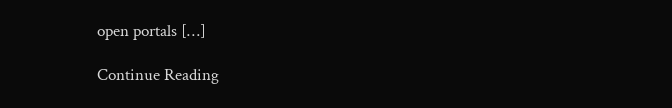open portals […]

Continue Reading